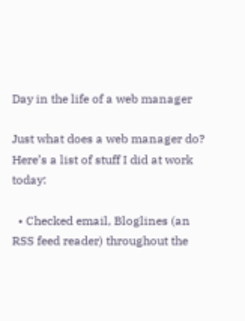Day in the life of a web manager

Just what does a web manager do? Here’s a list of stuff I did at work today:

  • Checked email, Bloglines (an RSS feed reader) throughout the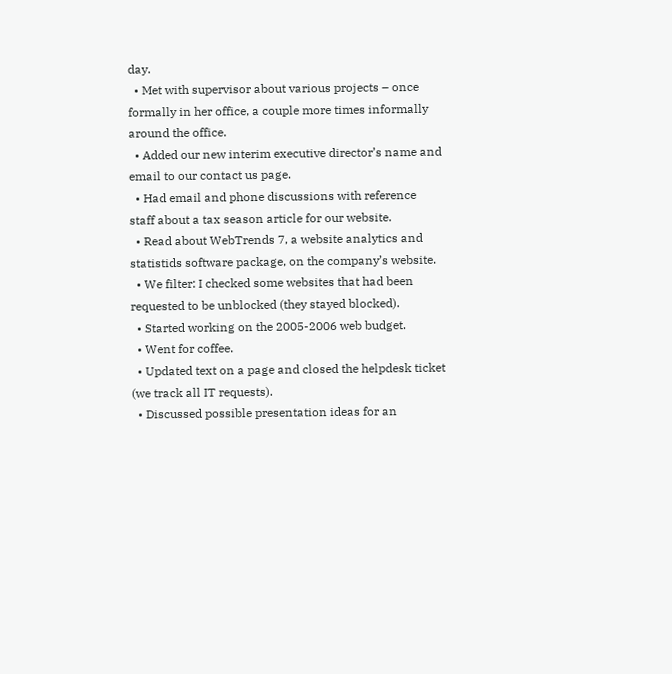day.
  • Met with supervisor about various projects – once formally in her office, a couple more times informally around the office.
  • Added our new interim executive director’s name and email to our contact us page.
  • Had email and phone discussions with reference staff about a tax season article for our website.
  • Read about WebTrends 7, a website analytics and statistids software package, on the company’s website.
  • We filter: I checked some websites that had been requested to be unblocked (they stayed blocked).
  • Started working on the 2005-2006 web budget.
  • Went for coffee.
  • Updated text on a page and closed the helpdesk ticket (we track all IT requests).
  • Discussed possible presentation ideas for an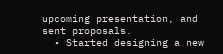upcoming presentation, and sent proposals.
  • Started designing a new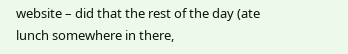website – did that the rest of the day (ate lunch somewhere in there,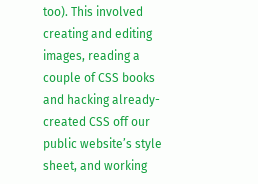too). This involved creating and editing images, reading a couple of CSS books and hacking already-created CSS off our public website’s style sheet, and working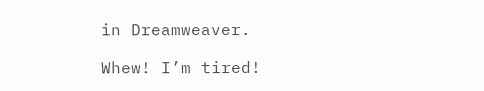in Dreamweaver.

Whew! I’m tired!